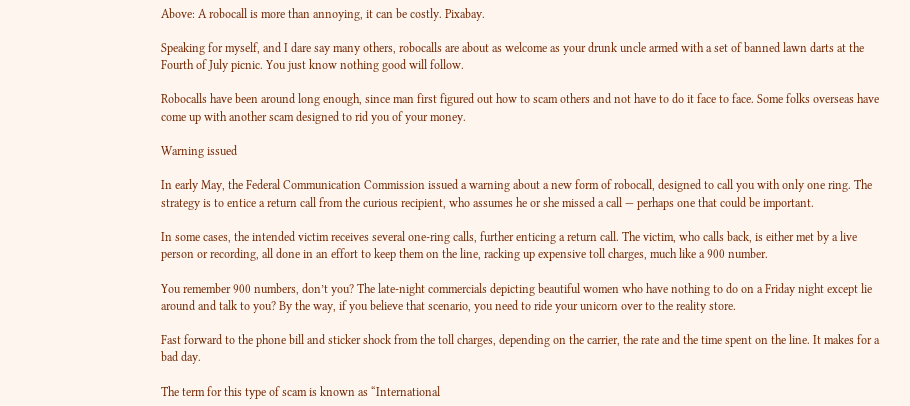Above: A robocall is more than annoying, it can be costly. Pixabay.

Speaking for myself, and I dare say many others, robocalls are about as welcome as your drunk uncle armed with a set of banned lawn darts at the Fourth of July picnic. You just know nothing good will follow.

Robocalls have been around long enough, since man first figured out how to scam others and not have to do it face to face. Some folks overseas have come up with another scam designed to rid you of your money.

Warning issued

In early May, the Federal Communication Commission issued a warning about a new form of robocall, designed to call you with only one ring. The strategy is to entice a return call from the curious recipient, who assumes he or she missed a call — perhaps one that could be important.

In some cases, the intended victim receives several one-ring calls, further enticing a return call. The victim, who calls back, is either met by a live person or recording, all done in an effort to keep them on the line, racking up expensive toll charges, much like a 900 number.

You remember 900 numbers, don’t you? The late-night commercials depicting beautiful women who have nothing to do on a Friday night except lie around and talk to you? By the way, if you believe that scenario, you need to ride your unicorn over to the reality store.

Fast forward to the phone bill and sticker shock from the toll charges, depending on the carrier, the rate and the time spent on the line. It makes for a bad day.

The term for this type of scam is known as “International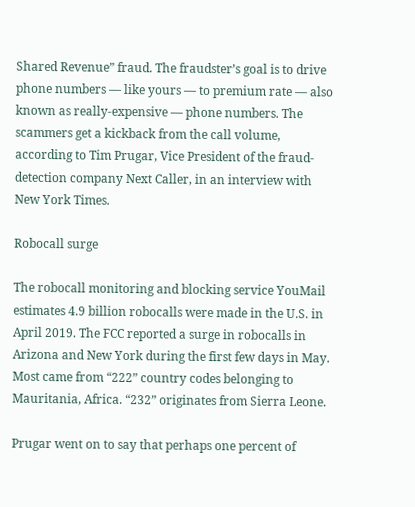Shared Revenue” fraud. The fraudster’s goal is to drive phone numbers — like yours — to premium rate — also known as really-expensive — phone numbers. The scammers get a kickback from the call volume, according to Tim Prugar, Vice President of the fraud-detection company Next Caller, in an interview with New York Times.

Robocall surge

The robocall monitoring and blocking service YouMail estimates 4.9 billion robocalls were made in the U.S. in April 2019. The FCC reported a surge in robocalls in Arizona and New York during the first few days in May. Most came from “222” country codes belonging to Mauritania, Africa. “232” originates from Sierra Leone.

Prugar went on to say that perhaps one percent of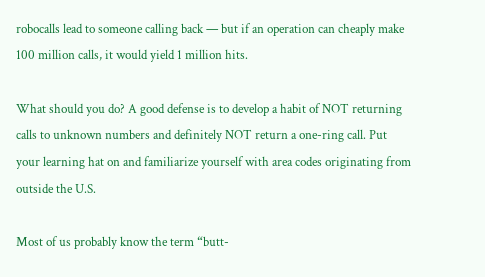robocalls lead to someone calling back — but if an operation can cheaply make 100 million calls, it would yield 1 million hits.

What should you do? A good defense is to develop a habit of NOT returning calls to unknown numbers and definitely NOT return a one-ring call. Put your learning hat on and familiarize yourself with area codes originating from outside the U.S.

Most of us probably know the term “butt-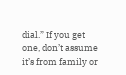dial.” If you get one, don’t assume it’s from family or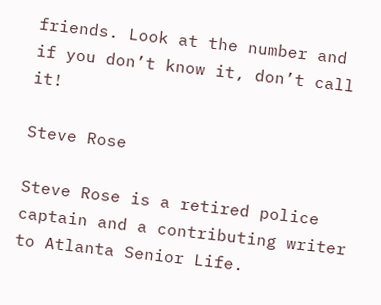friends. Look at the number and if you don’t know it, don’t call it!

Steve Rose

Steve Rose is a retired police captain and a contributing writer to Atlanta Senior Life.